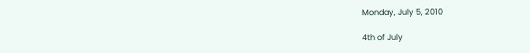Monday, July 5, 2010

4th of July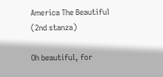America The Beautiful
(2nd stanza)

Oh beautiful, for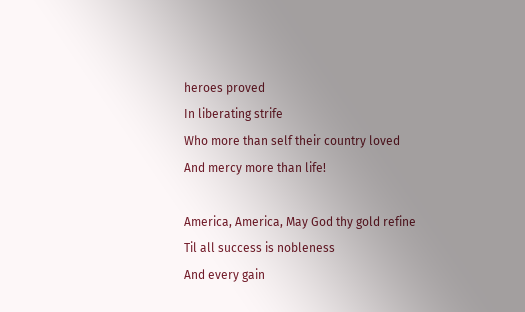heroes proved
In liberating strife
Who more than self their country loved
And mercy more than life!

America, America, May God thy gold refine
Til all success is nobleness
And every gain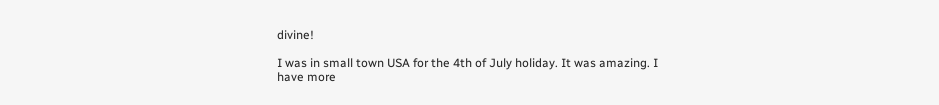divine!

I was in small town USA for the 4th of July holiday. It was amazing. I have more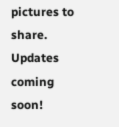pictures to share. Updates coming soon!